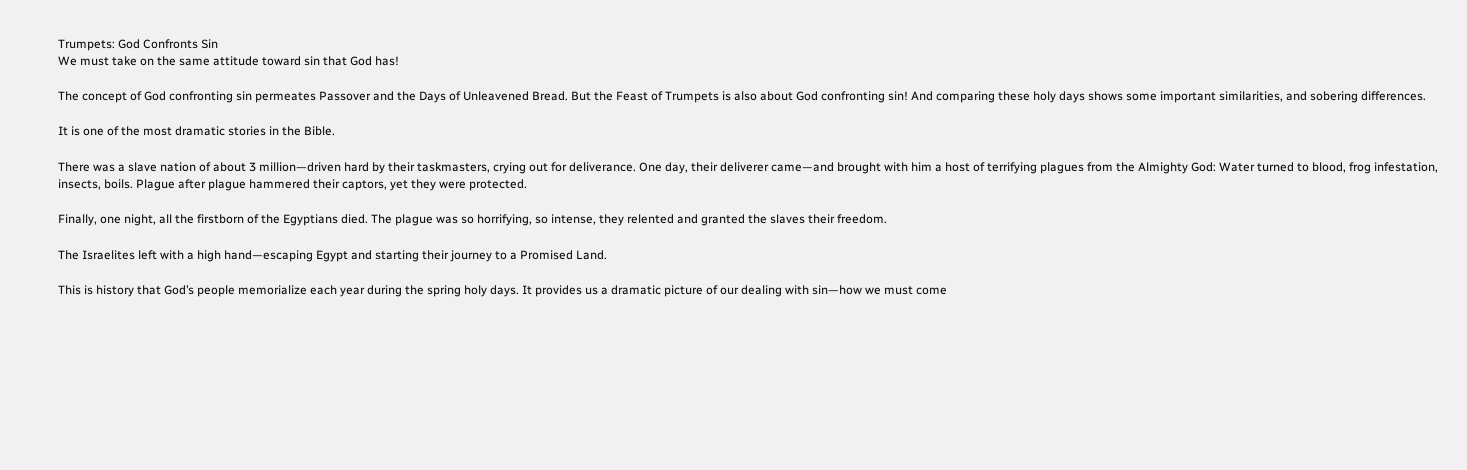Trumpets: God Confronts Sin
We must take on the same attitude toward sin that God has!

The concept of God confronting sin permeates Passover and the Days of Unleavened Bread. But the Feast of Trumpets is also about God confronting sin! And comparing these holy days shows some important similarities, and sobering differences.

It is one of the most dramatic stories in the Bible.

There was a slave nation of about 3 million—driven hard by their taskmasters, crying out for deliverance. One day, their deliverer came—and brought with him a host of terrifying plagues from the Almighty God: Water turned to blood, frog infestation, insects, boils. Plague after plague hammered their captors, yet they were protected.

Finally, one night, all the firstborn of the Egyptians died. The plague was so horrifying, so intense, they relented and granted the slaves their freedom.

The Israelites left with a high hand—escaping Egypt and starting their journey to a Promised Land.

This is history that God’s people memorialize each year during the spring holy days. It provides us a dramatic picture of our dealing with sin—how we must come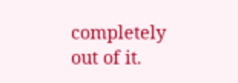completely out of it.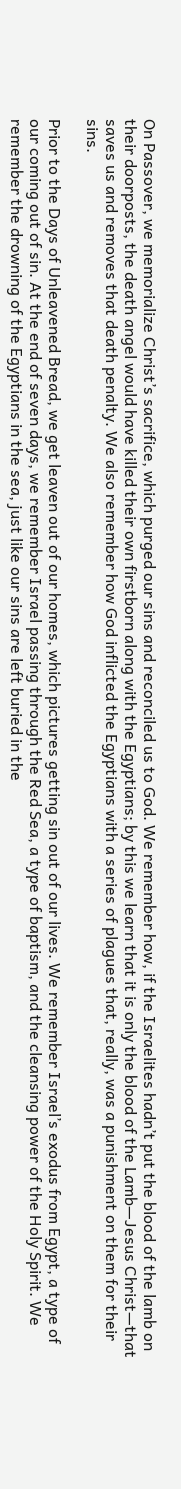On Passover, we memorialize Christ’s sacrifice, which purged our sins and reconciled us to God. We remember how, if the Israelites hadn’t put the blood of the lamb on their doorposts, the death angel would have killed their own firstborn along with the Egyptians; by this we learn that it is only the blood of the Lamb—Jesus Christ—that saves us and removes that death penalty. We also remember how God inflicted the Egyptians with a series of plagues that, really, was a punishment on them for their sins.

Prior to the Days of Unleavened Bread, we get leaven out of our homes, which pictures getting sin out of our lives. We remember Israel’s exodus from Egypt, a type of our coming out of sin. At the end of seven days, we remember Israel passing through the Red Sea, a type of baptism, and the cleansing power of the Holy Spirit. We remember the drowning of the Egyptians in the sea, just like our sins are left buried in the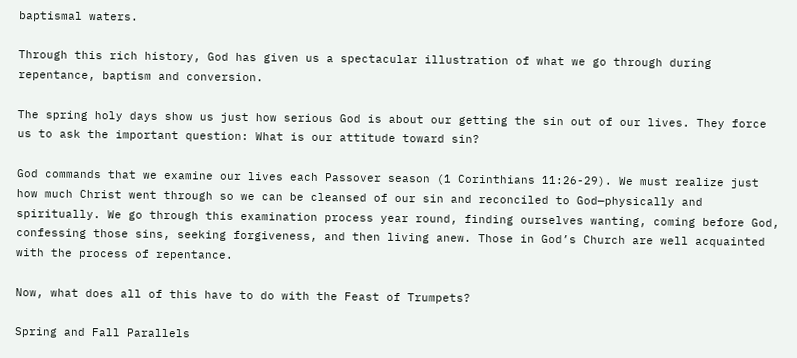baptismal waters.

Through this rich history, God has given us a spectacular illustration of what we go through during repentance, baptism and conversion.

The spring holy days show us just how serious God is about our getting the sin out of our lives. They force us to ask the important question: What is our attitude toward sin?

God commands that we examine our lives each Passover season (1 Corinthians 11:26-29). We must realize just how much Christ went through so we can be cleansed of our sin and reconciled to God—physically and spiritually. We go through this examination process year round, finding ourselves wanting, coming before God, confessing those sins, seeking forgiveness, and then living anew. Those in God’s Church are well acquainted with the process of repentance.

Now, what does all of this have to do with the Feast of Trumpets?

Spring and Fall Parallels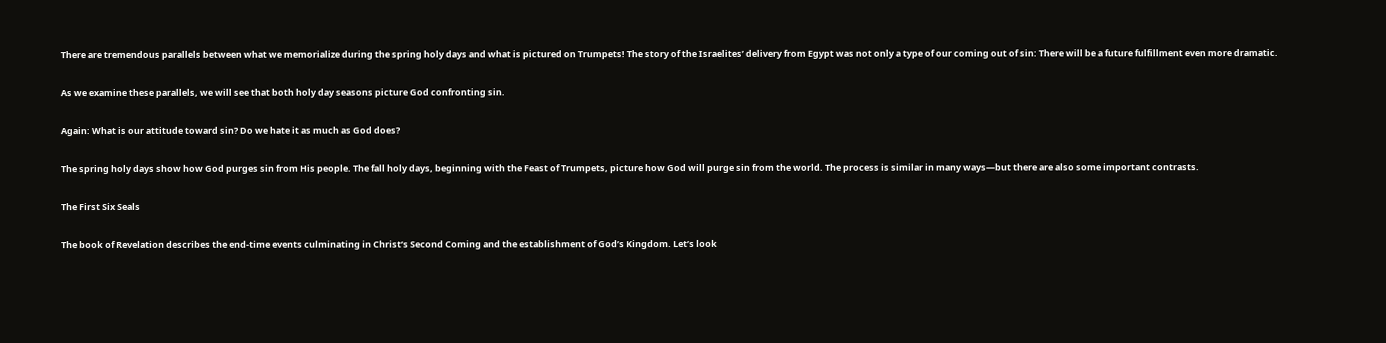There are tremendous parallels between what we memorialize during the spring holy days and what is pictured on Trumpets! The story of the Israelites’ delivery from Egypt was not only a type of our coming out of sin: There will be a future fulfillment even more dramatic.

As we examine these parallels, we will see that both holy day seasons picture God confronting sin.

Again: What is our attitude toward sin? Do we hate it as much as God does?

The spring holy days show how God purges sin from His people. The fall holy days, beginning with the Feast of Trumpets, picture how God will purge sin from the world. The process is similar in many ways—but there are also some important contrasts.

The First Six Seals

The book of Revelation describes the end-time events culminating in Christ’s Second Coming and the establishment of God’s Kingdom. Let’s look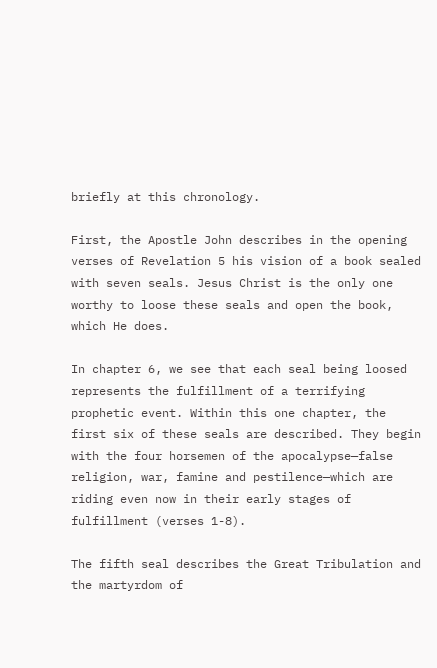briefly at this chronology.

First, the Apostle John describes in the opening verses of Revelation 5 his vision of a book sealed with seven seals. Jesus Christ is the only one worthy to loose these seals and open the book, which He does.

In chapter 6, we see that each seal being loosed represents the fulfillment of a terrifying prophetic event. Within this one chapter, the first six of these seals are described. They begin with the four horsemen of the apocalypse—false religion, war, famine and pestilence—which are riding even now in their early stages of fulfillment (verses 1-8).

The fifth seal describes the Great Tribulation and the martyrdom of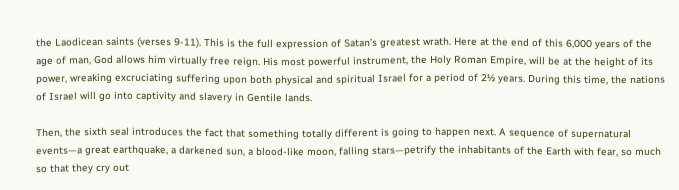the Laodicean saints (verses 9-11). This is the full expression of Satan’s greatest wrath. Here at the end of this 6,000 years of the age of man, God allows him virtually free reign. His most powerful instrument, the Holy Roman Empire, will be at the height of its power, wreaking excruciating suffering upon both physical and spiritual Israel for a period of 2½ years. During this time, the nations of Israel will go into captivity and slavery in Gentile lands.

Then, the sixth seal introduces the fact that something totally different is going to happen next. A sequence of supernatural events—a great earthquake, a darkened sun, a blood-like moon, falling stars—petrify the inhabitants of the Earth with fear, so much so that they cry out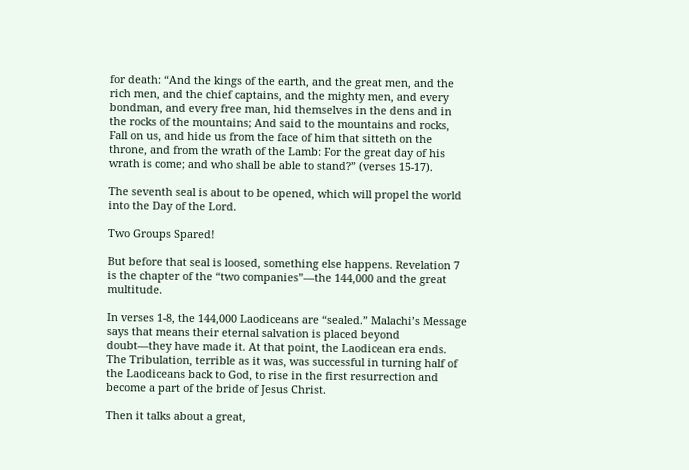for death: “And the kings of the earth, and the great men, and the rich men, and the chief captains, and the mighty men, and every bondman, and every free man, hid themselves in the dens and in the rocks of the mountains; And said to the mountains and rocks, Fall on us, and hide us from the face of him that sitteth on the throne, and from the wrath of the Lamb: For the great day of his wrath is come; and who shall be able to stand?” (verses 15-17).

The seventh seal is about to be opened, which will propel the world into the Day of the Lord.

Two Groups Spared!

But before that seal is loosed, something else happens. Revelation 7 is the chapter of the “two companies”—the 144,000 and the great multitude.

In verses 1-8, the 144,000 Laodiceans are “sealed.” Malachi’s Message says that means their eternal salvation is placed beyond doubt—they have made it. At that point, the Laodicean era ends. The Tribulation, terrible as it was, was successful in turning half of the Laodiceans back to God, to rise in the first resurrection and become a part of the bride of Jesus Christ.

Then it talks about a great,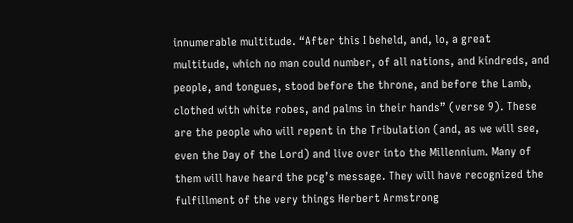innumerable multitude. “After this I beheld, and, lo, a great multitude, which no man could number, of all nations, and kindreds, and people, and tongues, stood before the throne, and before the Lamb, clothed with white robes, and palms in their hands” (verse 9). These are the people who will repent in the Tribulation (and, as we will see, even the Day of the Lord) and live over into the Millennium. Many of them will have heard the pcg’s message. They will have recognized the fulfillment of the very things Herbert Armstrong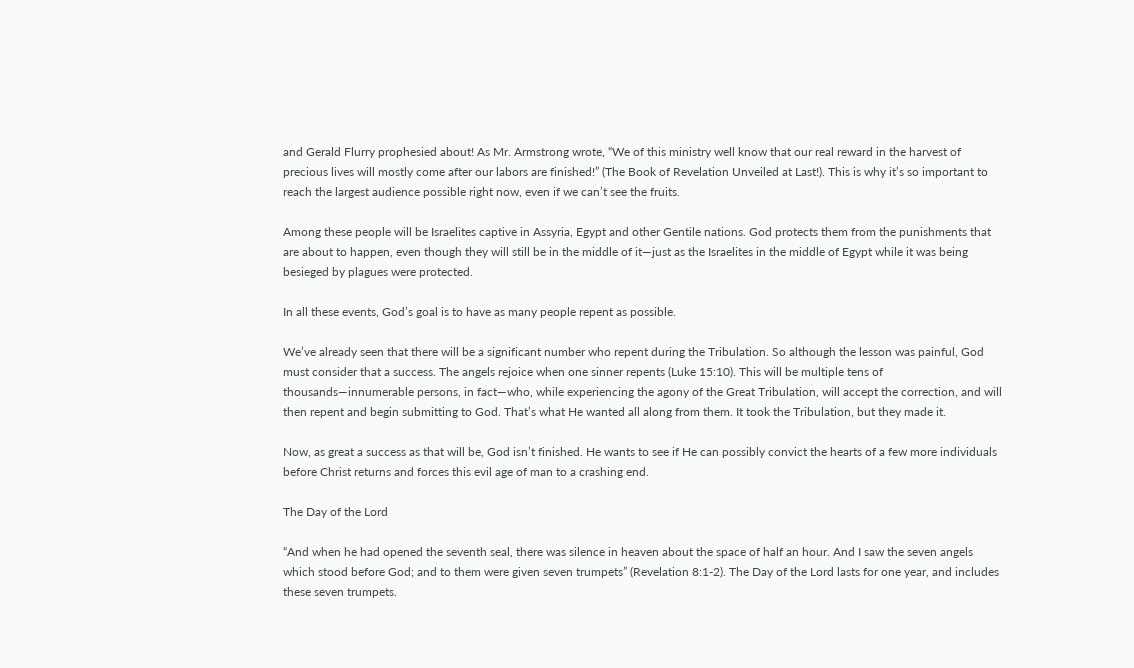and Gerald Flurry prophesied about! As Mr. Armstrong wrote, “We of this ministry well know that our real reward in the harvest of precious lives will mostly come after our labors are finished!” (The Book of Revelation Unveiled at Last!). This is why it’s so important to reach the largest audience possible right now, even if we can’t see the fruits.

Among these people will be Israelites captive in Assyria, Egypt and other Gentile nations. God protects them from the punishments that are about to happen, even though they will still be in the middle of it—just as the Israelites in the middle of Egypt while it was being besieged by plagues were protected.

In all these events, God’s goal is to have as many people repent as possible.

We’ve already seen that there will be a significant number who repent during the Tribulation. So although the lesson was painful, God must consider that a success. The angels rejoice when one sinner repents (Luke 15:10). This will be multiple tens of thousands—innumerable persons, in fact—who, while experiencing the agony of the Great Tribulation, will accept the correction, and will then repent and begin submitting to God. That’s what He wanted all along from them. It took the Tribulation, but they made it.

Now, as great a success as that will be, God isn’t finished. He wants to see if He can possibly convict the hearts of a few more individuals before Christ returns and forces this evil age of man to a crashing end.

The Day of the Lord

“And when he had opened the seventh seal, there was silence in heaven about the space of half an hour. And I saw the seven angels which stood before God; and to them were given seven trumpets” (Revelation 8:1-2). The Day of the Lord lasts for one year, and includes these seven trumpets.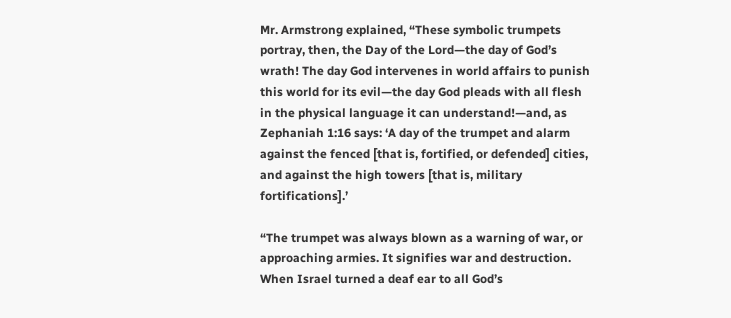Mr. Armstrong explained, “These symbolic trumpets portray, then, the Day of the Lord—the day of God’s wrath! The day God intervenes in world affairs to punish this world for its evil—the day God pleads with all flesh in the physical language it can understand!—and, as Zephaniah 1:16 says: ‘A day of the trumpet and alarm against the fenced [that is, fortified, or defended] cities, and against the high towers [that is, military fortifications].’

“The trumpet was always blown as a warning of war, or approaching armies. It signifies war and destruction. When Israel turned a deaf ear to all God’s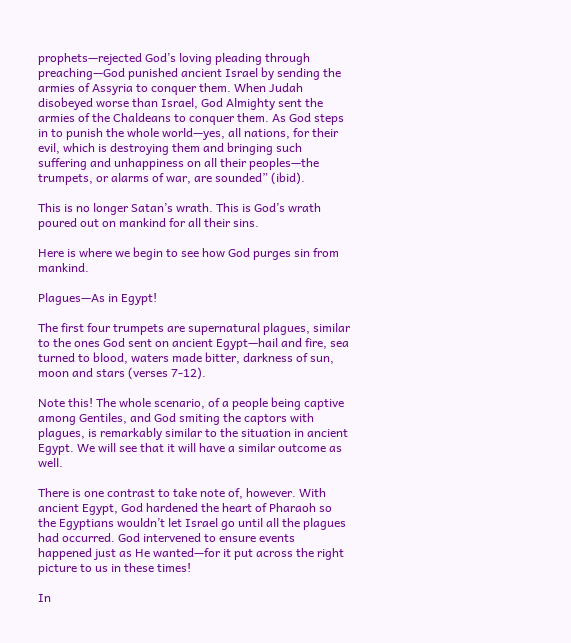prophets—rejected God’s loving pleading through preaching—God punished ancient Israel by sending the armies of Assyria to conquer them. When Judah disobeyed worse than Israel, God Almighty sent the armies of the Chaldeans to conquer them. As God steps in to punish the whole world—yes, all nations, for their evil, which is destroying them and bringing such suffering and unhappiness on all their peoples—the trumpets, or alarms of war, are sounded” (ibid).

This is no longer Satan’s wrath. This is God’s wrath poured out on mankind for all their sins.

Here is where we begin to see how God purges sin from mankind.

Plagues—As in Egypt!

The first four trumpets are supernatural plagues, similar to the ones God sent on ancient Egypt—hail and fire, sea turned to blood, waters made bitter, darkness of sun, moon and stars (verses 7-12).

Note this! The whole scenario, of a people being captive among Gentiles, and God smiting the captors with plagues, is remarkably similar to the situation in ancient Egypt. We will see that it will have a similar outcome as well.

There is one contrast to take note of, however. With ancient Egypt, God hardened the heart of Pharaoh so the Egyptians wouldn’t let Israel go until all the plagues had occurred. God intervened to ensure events happened just as He wanted—for it put across the right picture to us in these times!

In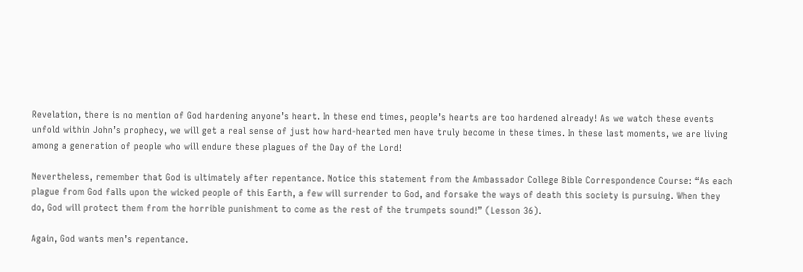Revelation, there is no mention of God hardening anyone’s heart. In these end times, people’s hearts are too hardened already! As we watch these events unfold within John’s prophecy, we will get a real sense of just how hard-hearted men have truly become in these times. In these last moments, we are living among a generation of people who will endure these plagues of the Day of the Lord!

Nevertheless, remember that God is ultimately after repentance. Notice this statement from the Ambassador College Bible Correspondence Course: “As each plague from God falls upon the wicked people of this Earth, a few will surrender to God, and forsake the ways of death this society is pursuing. When they do, God will protect them from the horrible punishment to come as the rest of the trumpets sound!” (Lesson 36).

Again, God wants men’s repentance.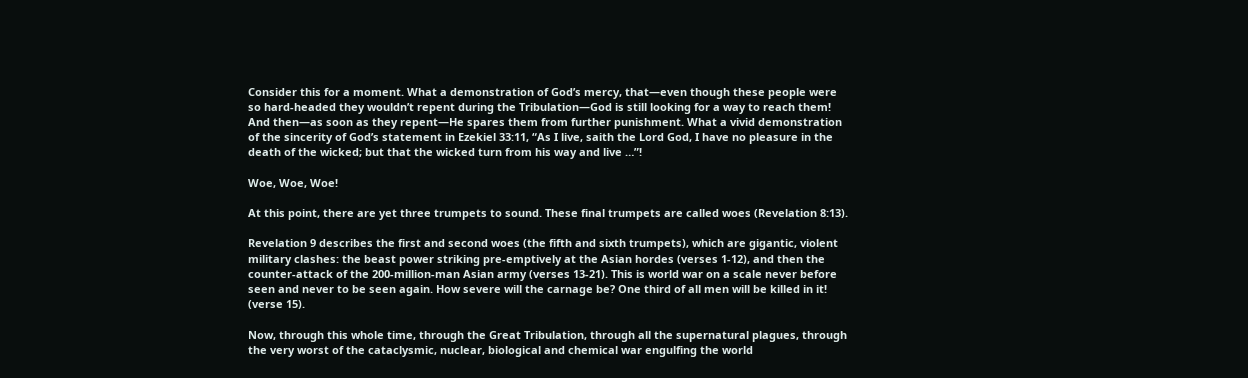Consider this for a moment. What a demonstration of God’s mercy, that—even though these people were so hard-headed they wouldn’t repent during the Tribulation—God is still looking for a way to reach them! And then—as soon as they repent—He spares them from further punishment. What a vivid demonstration of the sincerity of God’s statement in Ezekiel 33:11, “As I live, saith the Lord God, I have no pleasure in the death of the wicked; but that the wicked turn from his way and live …”!

Woe, Woe, Woe!

At this point, there are yet three trumpets to sound. These final trumpets are called woes (Revelation 8:13).

Revelation 9 describes the first and second woes (the fifth and sixth trumpets), which are gigantic, violent military clashes: the beast power striking pre-emptively at the Asian hordes (verses 1-12), and then the counter-attack of the 200-million-man Asian army (verses 13-21). This is world war on a scale never before seen and never to be seen again. How severe will the carnage be? One third of all men will be killed in it! (verse 15).

Now, through this whole time, through the Great Tribulation, through all the supernatural plagues, through the very worst of the cataclysmic, nuclear, biological and chemical war engulfing the world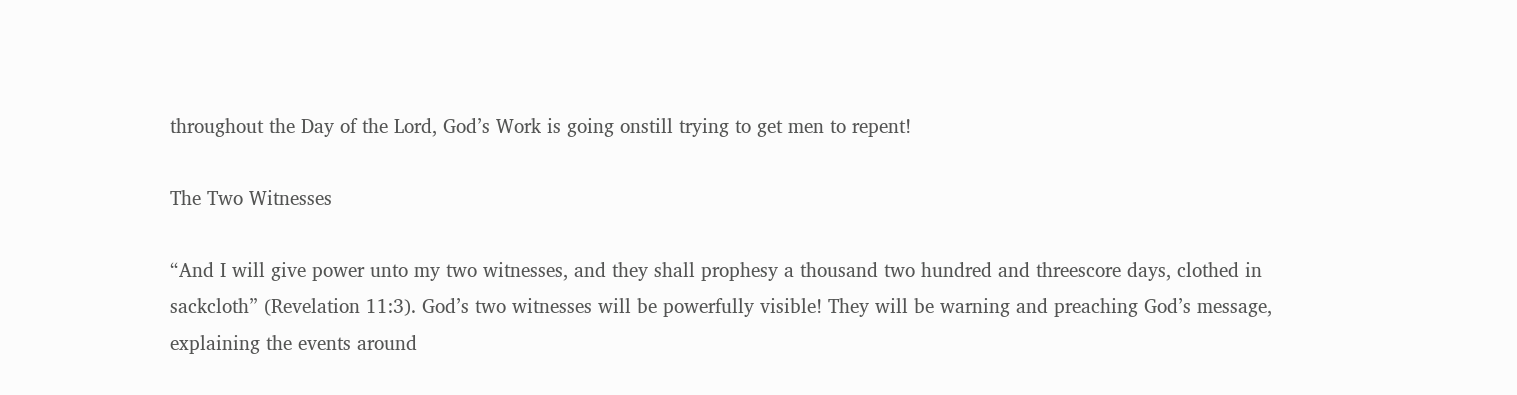throughout the Day of the Lord, God’s Work is going onstill trying to get men to repent!

The Two Witnesses

“And I will give power unto my two witnesses, and they shall prophesy a thousand two hundred and threescore days, clothed in sackcloth” (Revelation 11:3). God’s two witnesses will be powerfully visible! They will be warning and preaching God’s message, explaining the events around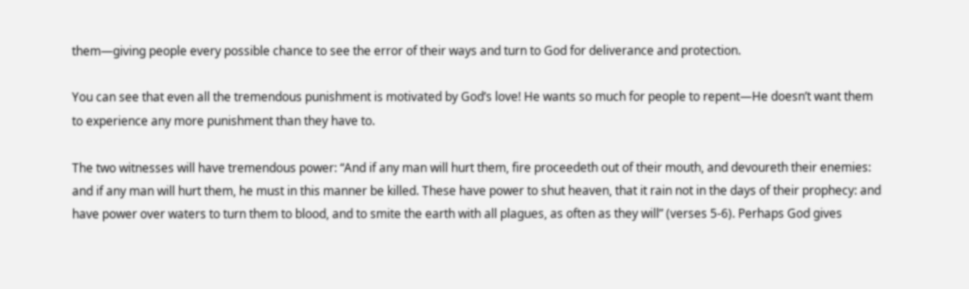them—giving people every possible chance to see the error of their ways and turn to God for deliverance and protection.

You can see that even all the tremendous punishment is motivated by God’s love! He wants so much for people to repent—He doesn’t want them to experience any more punishment than they have to.

The two witnesses will have tremendous power: “And if any man will hurt them, fire proceedeth out of their mouth, and devoureth their enemies: and if any man will hurt them, he must in this manner be killed. These have power to shut heaven, that it rain not in the days of their prophecy: and have power over waters to turn them to blood, and to smite the earth with all plagues, as often as they will” (verses 5-6). Perhaps God gives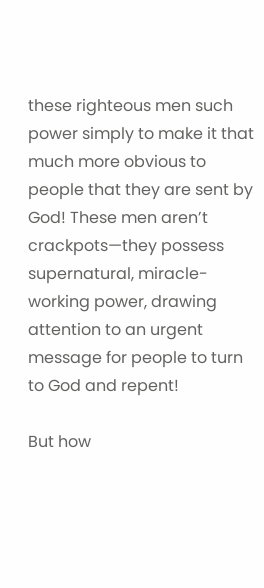these righteous men such power simply to make it that much more obvious to people that they are sent by God! These men aren’t crackpots—they possess supernatural, miracle-working power, drawing attention to an urgent message for people to turn to God and repent!

But how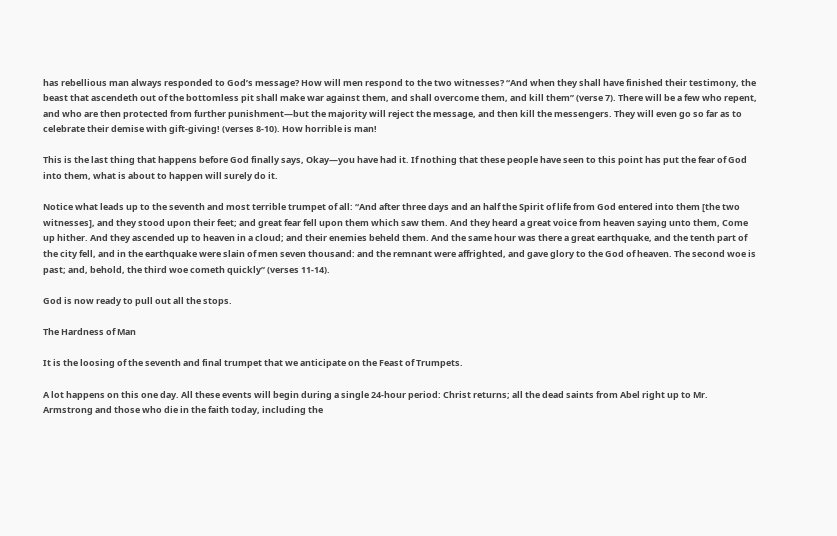has rebellious man always responded to God’s message? How will men respond to the two witnesses? “And when they shall have finished their testimony, the beast that ascendeth out of the bottomless pit shall make war against them, and shall overcome them, and kill them” (verse 7). There will be a few who repent, and who are then protected from further punishment—but the majority will reject the message, and then kill the messengers. They will even go so far as to celebrate their demise with gift-giving! (verses 8-10). How horrible is man!

This is the last thing that happens before God finally says, Okay—you have had it. If nothing that these people have seen to this point has put the fear of God into them, what is about to happen will surely do it.

Notice what leads up to the seventh and most terrible trumpet of all: “And after three days and an half the Spirit of life from God entered into them [the two witnesses], and they stood upon their feet; and great fear fell upon them which saw them. And they heard a great voice from heaven saying unto them, Come up hither. And they ascended up to heaven in a cloud; and their enemies beheld them. And the same hour was there a great earthquake, and the tenth part of the city fell, and in the earthquake were slain of men seven thousand: and the remnant were affrighted, and gave glory to the God of heaven. The second woe is past; and, behold, the third woe cometh quickly” (verses 11-14).

God is now ready to pull out all the stops.

The Hardness of Man

It is the loosing of the seventh and final trumpet that we anticipate on the Feast of Trumpets.

A lot happens on this one day. All these events will begin during a single 24-hour period: Christ returns; all the dead saints from Abel right up to Mr. Armstrong and those who die in the faith today, including the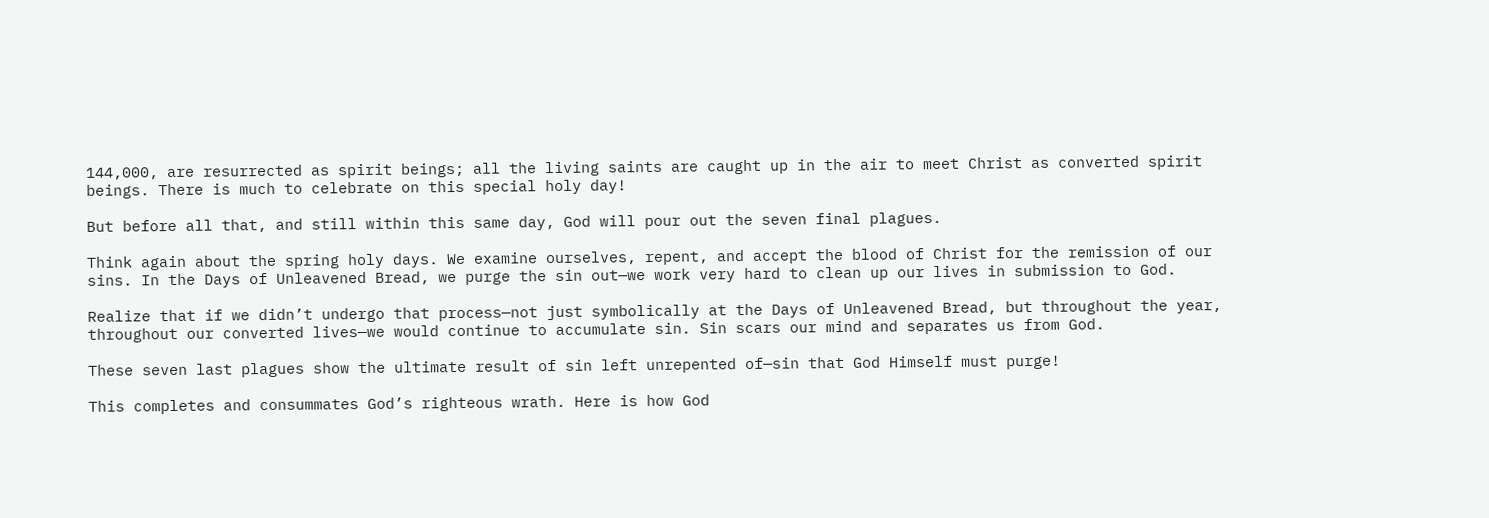144,000, are resurrected as spirit beings; all the living saints are caught up in the air to meet Christ as converted spirit beings. There is much to celebrate on this special holy day!

But before all that, and still within this same day, God will pour out the seven final plagues.

Think again about the spring holy days. We examine ourselves, repent, and accept the blood of Christ for the remission of our sins. In the Days of Unleavened Bread, we purge the sin out—we work very hard to clean up our lives in submission to God.

Realize that if we didn’t undergo that process—not just symbolically at the Days of Unleavened Bread, but throughout the year, throughout our converted lives—we would continue to accumulate sin. Sin scars our mind and separates us from God.

These seven last plagues show the ultimate result of sin left unrepented of—sin that God Himself must purge!

This completes and consummates God’s righteous wrath. Here is how God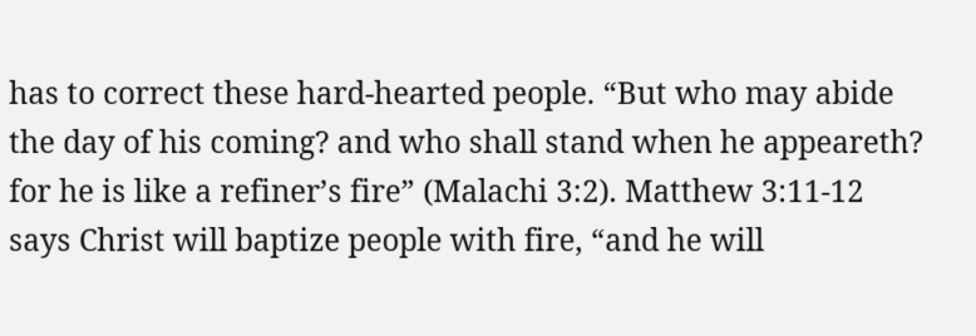has to correct these hard-hearted people. “But who may abide the day of his coming? and who shall stand when he appeareth? for he is like a refiner’s fire” (Malachi 3:2). Matthew 3:11-12 says Christ will baptize people with fire, “and he will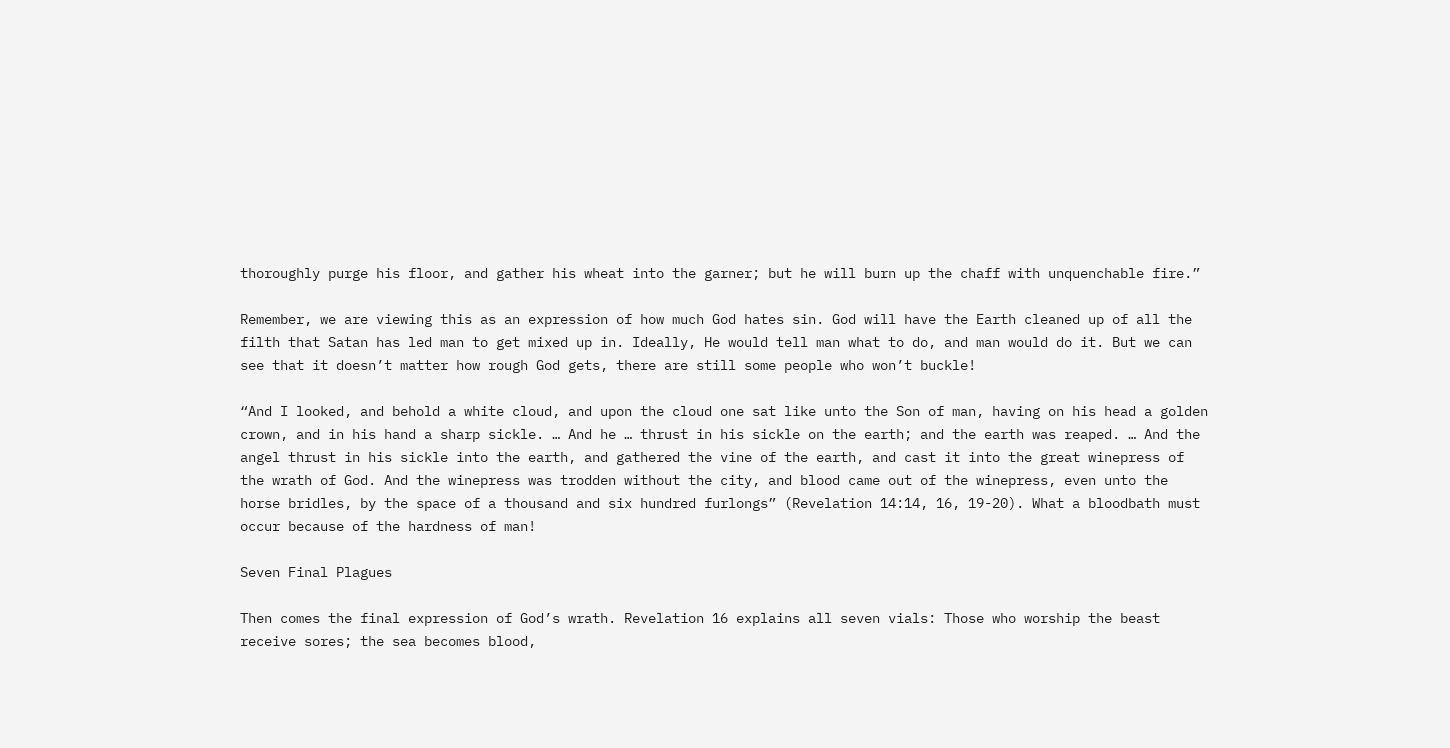thoroughly purge his floor, and gather his wheat into the garner; but he will burn up the chaff with unquenchable fire.”

Remember, we are viewing this as an expression of how much God hates sin. God will have the Earth cleaned up of all the filth that Satan has led man to get mixed up in. Ideally, He would tell man what to do, and man would do it. But we can see that it doesn’t matter how rough God gets, there are still some people who won’t buckle!

“And I looked, and behold a white cloud, and upon the cloud one sat like unto the Son of man, having on his head a golden crown, and in his hand a sharp sickle. … And he … thrust in his sickle on the earth; and the earth was reaped. … And the angel thrust in his sickle into the earth, and gathered the vine of the earth, and cast it into the great winepress of the wrath of God. And the winepress was trodden without the city, and blood came out of the winepress, even unto the horse bridles, by the space of a thousand and six hundred furlongs” (Revelation 14:14, 16, 19-20). What a bloodbath must occur because of the hardness of man!

Seven Final Plagues

Then comes the final expression of God’s wrath. Revelation 16 explains all seven vials: Those who worship the beast receive sores; the sea becomes blood,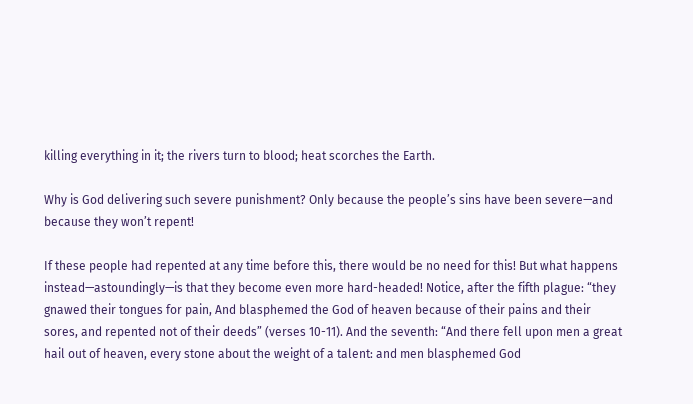killing everything in it; the rivers turn to blood; heat scorches the Earth.

Why is God delivering such severe punishment? Only because the people’s sins have been severe—and because they won’t repent!

If these people had repented at any time before this, there would be no need for this! But what happens instead—astoundingly—is that they become even more hard-headed! Notice, after the fifth plague: “they gnawed their tongues for pain, And blasphemed the God of heaven because of their pains and their sores, and repented not of their deeds” (verses 10-11). And the seventh: “And there fell upon men a great hail out of heaven, every stone about the weight of a talent: and men blasphemed God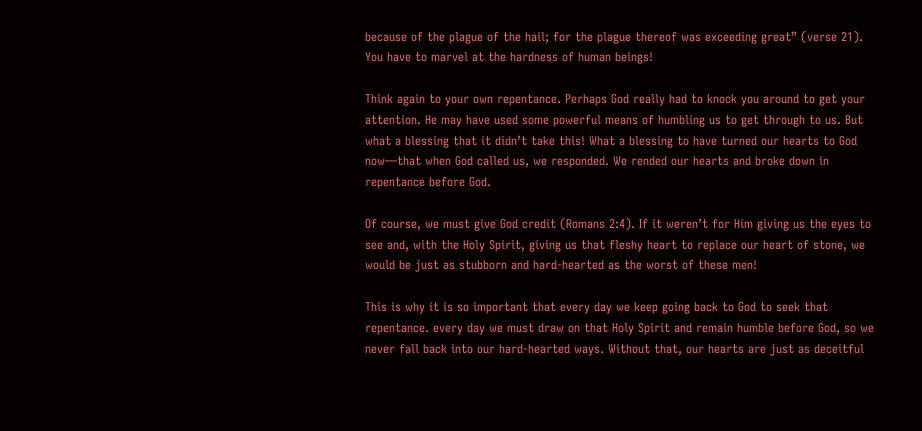because of the plague of the hail; for the plague thereof was exceeding great” (verse 21). You have to marvel at the hardness of human beings!

Think again to your own repentance. Perhaps God really had to knock you around to get your attention. He may have used some powerful means of humbling us to get through to us. But what a blessing that it didn’t take this! What a blessing to have turned our hearts to God now—that when God called us, we responded. We rended our hearts and broke down in repentance before God.

Of course, we must give God credit (Romans 2:4). If it weren’t for Him giving us the eyes to see and, with the Holy Spirit, giving us that fleshy heart to replace our heart of stone, we would be just as stubborn and hard-hearted as the worst of these men!

This is why it is so important that every day we keep going back to God to seek that repentance. every day we must draw on that Holy Spirit and remain humble before God, so we never fall back into our hard-hearted ways. Without that, our hearts are just as deceitful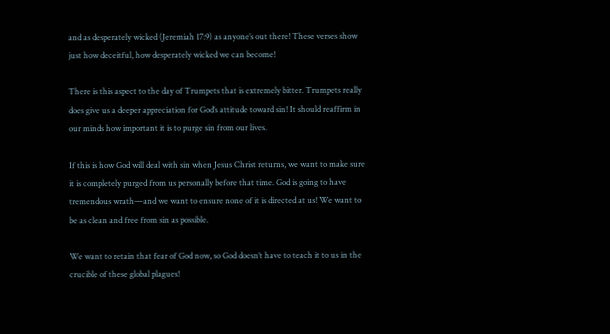and as desperately wicked (Jeremiah 17:9) as anyone’s out there! These verses show just how deceitful, how desperately wicked we can become!

There is this aspect to the day of Trumpets that is extremely bitter. Trumpets really does give us a deeper appreciation for God’s attitude toward sin! It should reaffirm in our minds how important it is to purge sin from our lives.

If this is how God will deal with sin when Jesus Christ returns, we want to make sure it is completely purged from us personally before that time. God is going to have tremendous wrath—and we want to ensure none of it is directed at us! We want to be as clean and free from sin as possible.

We want to retain that fear of God now, so God doesn’t have to teach it to us in the crucible of these global plagues!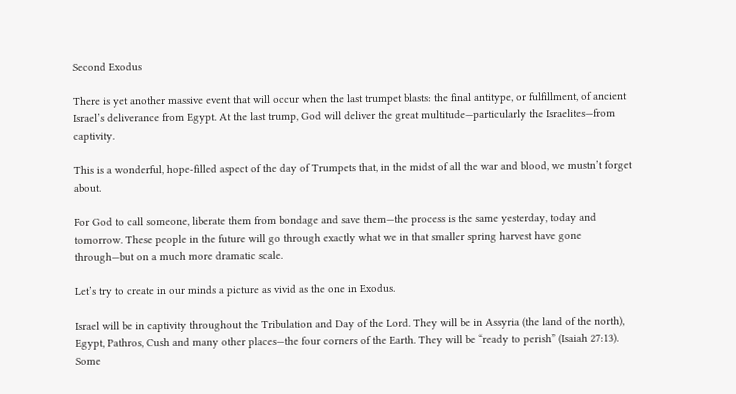Second Exodus

There is yet another massive event that will occur when the last trumpet blasts: the final antitype, or fulfillment, of ancient Israel’s deliverance from Egypt. At the last trump, God will deliver the great multitude—particularly the Israelites—from captivity.

This is a wonderful, hope-filled aspect of the day of Trumpets that, in the midst of all the war and blood, we mustn’t forget about.

For God to call someone, liberate them from bondage and save them—the process is the same yesterday, today and tomorrow. These people in the future will go through exactly what we in that smaller spring harvest have gone through—but on a much more dramatic scale.

Let’s try to create in our minds a picture as vivid as the one in Exodus.

Israel will be in captivity throughout the Tribulation and Day of the Lord. They will be in Assyria (the land of the north), Egypt, Pathros, Cush and many other places—the four corners of the Earth. They will be “ready to perish” (Isaiah 27:13). Some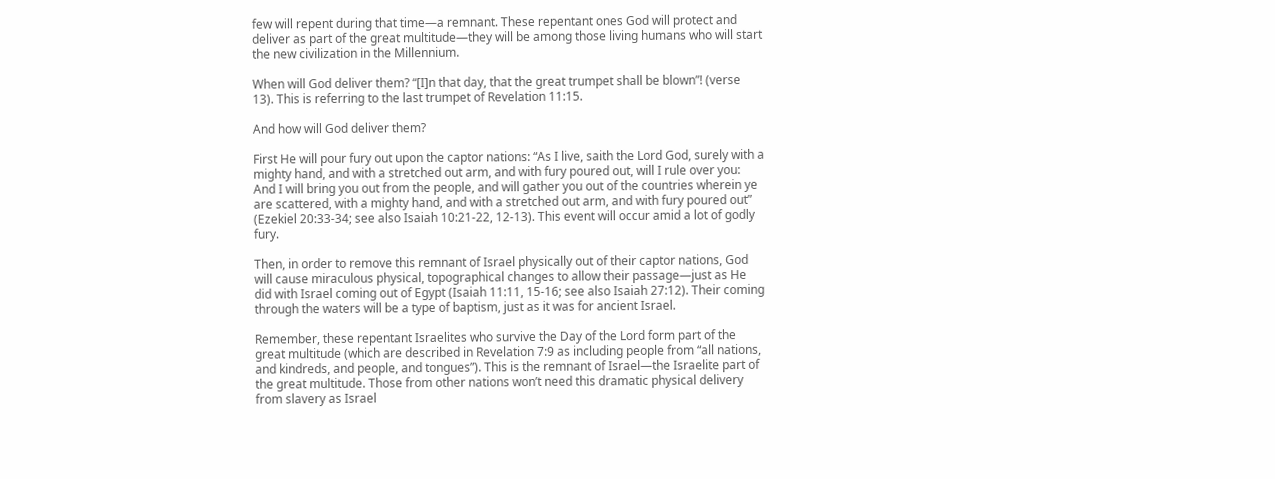few will repent during that time—a remnant. These repentant ones God will protect and deliver as part of the great multitude—they will be among those living humans who will start the new civilization in the Millennium.

When will God deliver them? “[I]n that day, that the great trumpet shall be blown”! (verse 13). This is referring to the last trumpet of Revelation 11:15.

And how will God deliver them?

First He will pour fury out upon the captor nations: “As I live, saith the Lord God, surely with a mighty hand, and with a stretched out arm, and with fury poured out, will I rule over you: And I will bring you out from the people, and will gather you out of the countries wherein ye are scattered, with a mighty hand, and with a stretched out arm, and with fury poured out” (Ezekiel 20:33-34; see also Isaiah 10:21-22, 12-13). This event will occur amid a lot of godly fury.

Then, in order to remove this remnant of Israel physically out of their captor nations, God will cause miraculous physical, topographical changes to allow their passage—just as He did with Israel coming out of Egypt (Isaiah 11:11, 15-16; see also Isaiah 27:12). Their coming through the waters will be a type of baptism, just as it was for ancient Israel.

Remember, these repentant Israelites who survive the Day of the Lord form part of the great multitude (which are described in Revelation 7:9 as including people from “all nations, and kindreds, and people, and tongues”). This is the remnant of Israel—the Israelite part of the great multitude. Those from other nations won’t need this dramatic physical delivery from slavery as Israel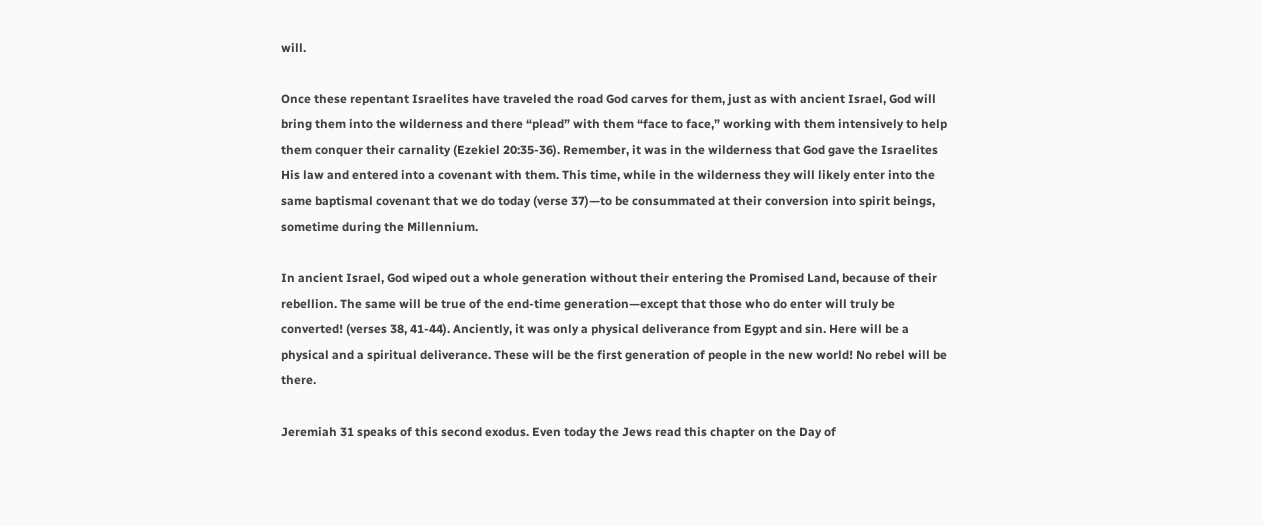will.

Once these repentant Israelites have traveled the road God carves for them, just as with ancient Israel, God will bring them into the wilderness and there “plead” with them “face to face,” working with them intensively to help them conquer their carnality (Ezekiel 20:35-36). Remember, it was in the wilderness that God gave the Israelites His law and entered into a covenant with them. This time, while in the wilderness they will likely enter into the same baptismal covenant that we do today (verse 37)—to be consummated at their conversion into spirit beings, sometime during the Millennium.

In ancient Israel, God wiped out a whole generation without their entering the Promised Land, because of their rebellion. The same will be true of the end-time generation—except that those who do enter will truly be converted! (verses 38, 41-44). Anciently, it was only a physical deliverance from Egypt and sin. Here will be a physical and a spiritual deliverance. These will be the first generation of people in the new world! No rebel will be there.

Jeremiah 31 speaks of this second exodus. Even today the Jews read this chapter on the Day of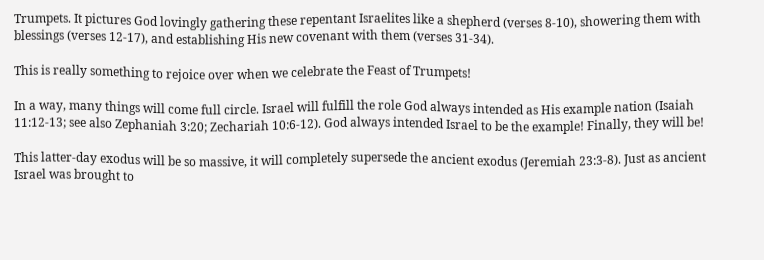Trumpets. It pictures God lovingly gathering these repentant Israelites like a shepherd (verses 8-10), showering them with blessings (verses 12-17), and establishing His new covenant with them (verses 31-34).

This is really something to rejoice over when we celebrate the Feast of Trumpets!

In a way, many things will come full circle. Israel will fulfill the role God always intended as His example nation (Isaiah 11:12-13; see also Zephaniah 3:20; Zechariah 10:6-12). God always intended Israel to be the example! Finally, they will be!

This latter-day exodus will be so massive, it will completely supersede the ancient exodus (Jeremiah 23:3-8). Just as ancient Israel was brought to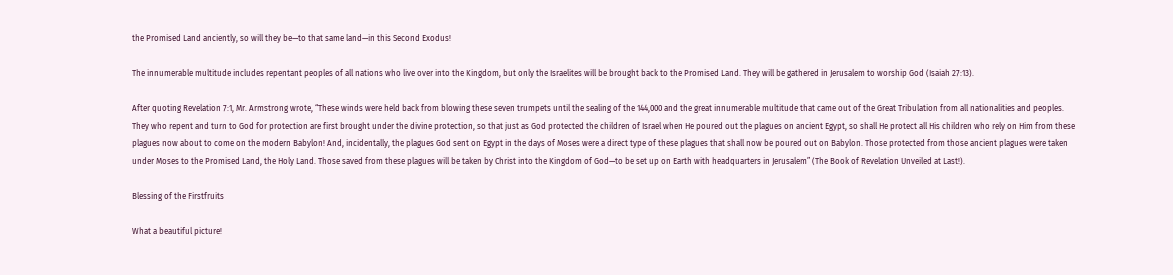the Promised Land anciently, so will they be—to that same land—in this Second Exodus!

The innumerable multitude includes repentant peoples of all nations who live over into the Kingdom, but only the Israelites will be brought back to the Promised Land. They will be gathered in Jerusalem to worship God (Isaiah 27:13).

After quoting Revelation 7:1, Mr. Armstrong wrote, “These winds were held back from blowing these seven trumpets until the sealing of the 144,000 and the great innumerable multitude that came out of the Great Tribulation from all nationalities and peoples. They who repent and turn to God for protection are first brought under the divine protection, so that just as God protected the children of Israel when He poured out the plagues on ancient Egypt, so shall He protect all His children who rely on Him from these plagues now about to come on the modern Babylon! And, incidentally, the plagues God sent on Egypt in the days of Moses were a direct type of these plagues that shall now be poured out on Babylon. Those protected from those ancient plagues were taken under Moses to the Promised Land, the Holy Land. Those saved from these plagues will be taken by Christ into the Kingdom of God—to be set up on Earth with headquarters in Jerusalem” (The Book of Revelation Unveiled at Last!).

Blessing of the Firstfruits

What a beautiful picture!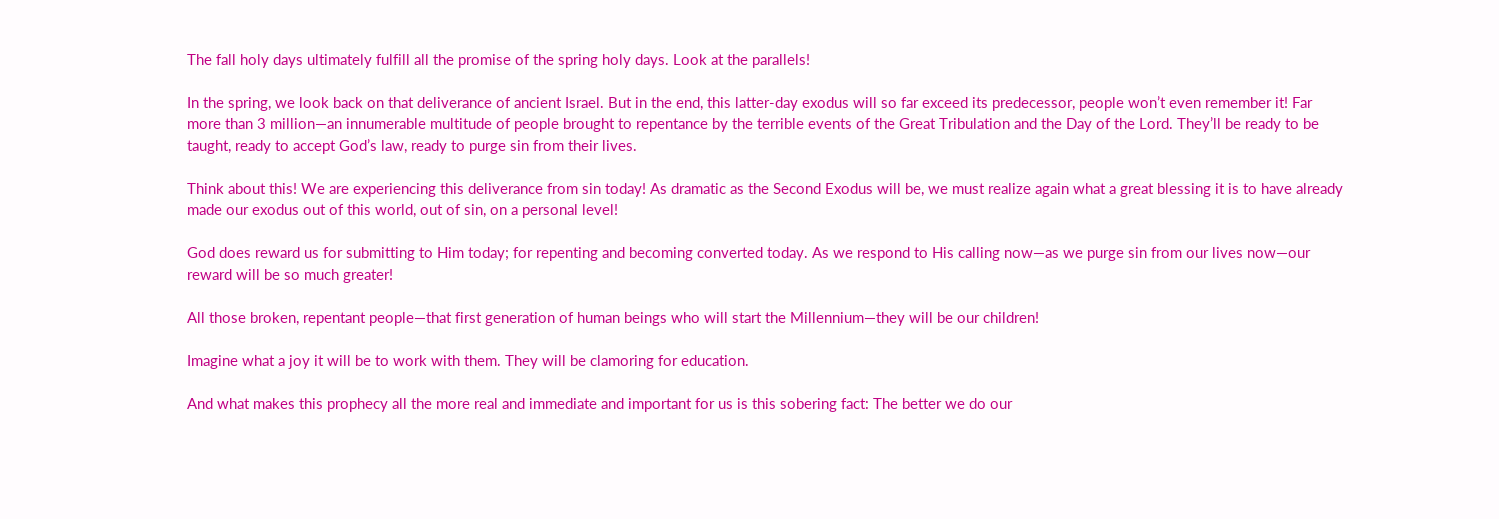The fall holy days ultimately fulfill all the promise of the spring holy days. Look at the parallels!

In the spring, we look back on that deliverance of ancient Israel. But in the end, this latter-day exodus will so far exceed its predecessor, people won’t even remember it! Far more than 3 million—an innumerable multitude of people brought to repentance by the terrible events of the Great Tribulation and the Day of the Lord. They’ll be ready to be taught, ready to accept God’s law, ready to purge sin from their lives.

Think about this! We are experiencing this deliverance from sin today! As dramatic as the Second Exodus will be, we must realize again what a great blessing it is to have already made our exodus out of this world, out of sin, on a personal level!

God does reward us for submitting to Him today; for repenting and becoming converted today. As we respond to His calling now—as we purge sin from our lives now—our reward will be so much greater!

All those broken, repentant people—that first generation of human beings who will start the Millennium—they will be our children!

Imagine what a joy it will be to work with them. They will be clamoring for education.

And what makes this prophecy all the more real and immediate and important for us is this sobering fact: The better we do our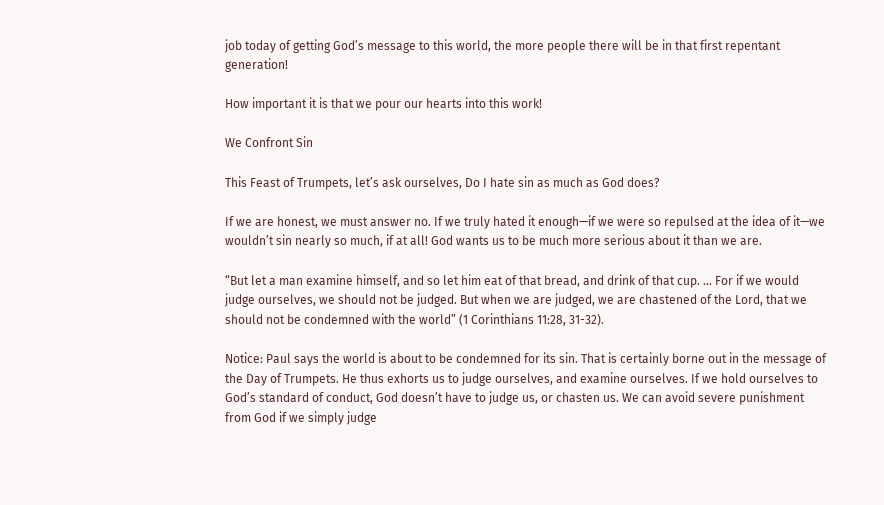job today of getting God’s message to this world, the more people there will be in that first repentant generation!

How important it is that we pour our hearts into this work!

We Confront Sin

This Feast of Trumpets, let’s ask ourselves, Do I hate sin as much as God does?

If we are honest, we must answer no. If we truly hated it enough—if we were so repulsed at the idea of it—we wouldn’t sin nearly so much, if at all! God wants us to be much more serious about it than we are.

“But let a man examine himself, and so let him eat of that bread, and drink of that cup. … For if we would judge ourselves, we should not be judged. But when we are judged, we are chastened of the Lord, that we should not be condemned with the world” (1 Corinthians 11:28, 31-32).

Notice: Paul says the world is about to be condemned for its sin. That is certainly borne out in the message of the Day of Trumpets. He thus exhorts us to judge ourselves, and examine ourselves. If we hold ourselves to God’s standard of conduct, God doesn’t have to judge us, or chasten us. We can avoid severe punishment from God if we simply judge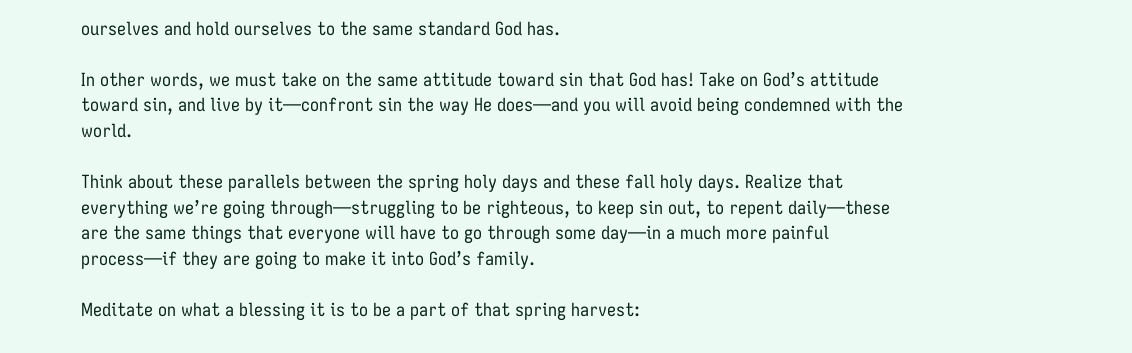ourselves and hold ourselves to the same standard God has.

In other words, we must take on the same attitude toward sin that God has! Take on God’s attitude toward sin, and live by it—confront sin the way He does—and you will avoid being condemned with the world.

Think about these parallels between the spring holy days and these fall holy days. Realize that everything we’re going through—struggling to be righteous, to keep sin out, to repent daily—these are the same things that everyone will have to go through some day—in a much more painful process—if they are going to make it into God’s family.

Meditate on what a blessing it is to be a part of that spring harvest: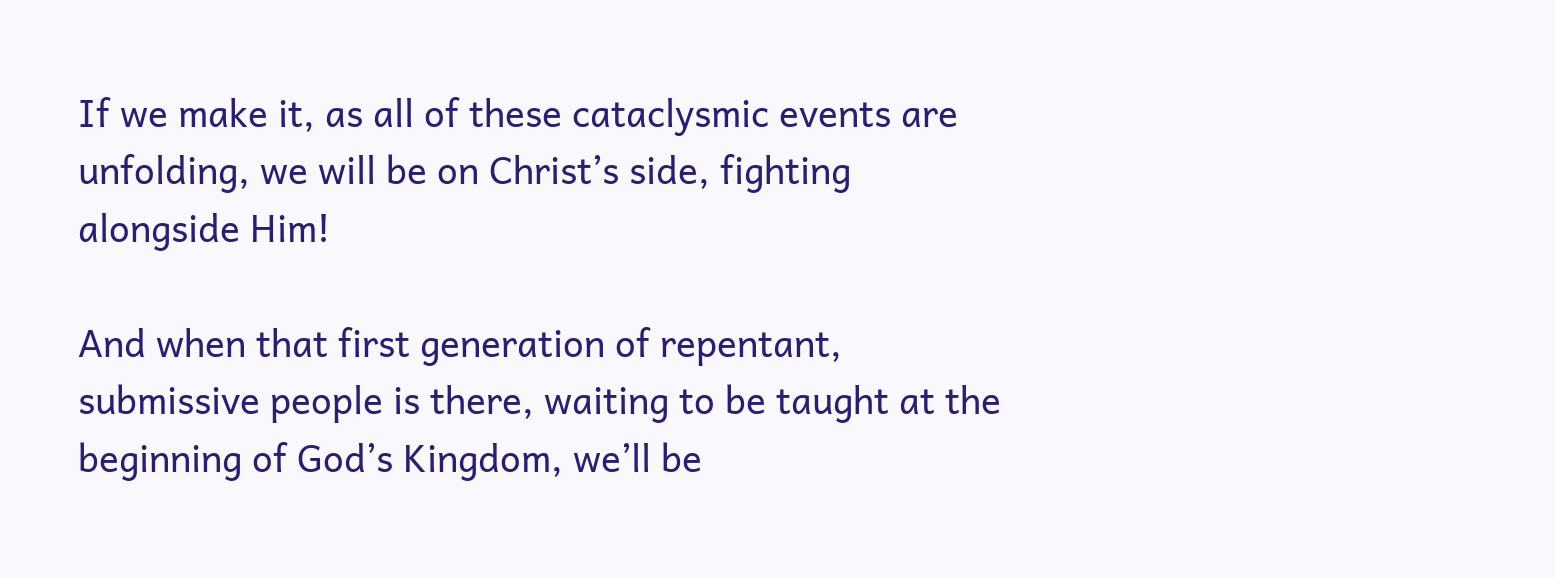If we make it, as all of these cataclysmic events are unfolding, we will be on Christ’s side, fighting alongside Him!

And when that first generation of repentant, submissive people is there, waiting to be taught at the beginning of God’s Kingdom, we’ll be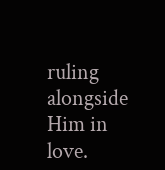ruling alongside Him in love.